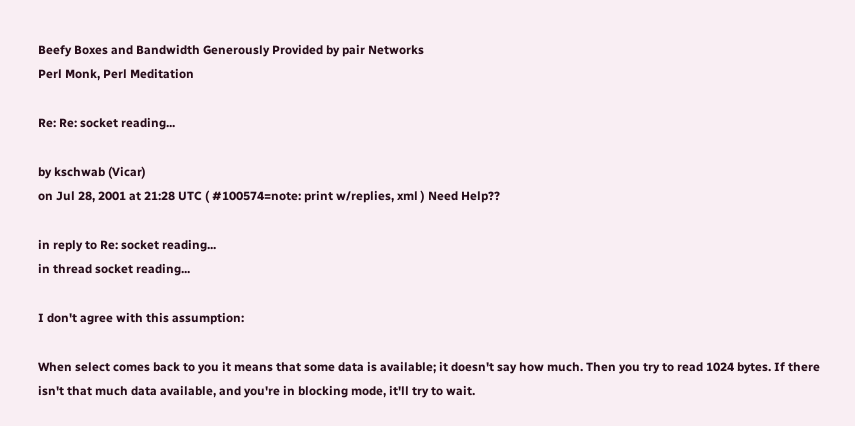Beefy Boxes and Bandwidth Generously Provided by pair Networks
Perl Monk, Perl Meditation

Re: Re: socket reading...

by kschwab (Vicar)
on Jul 28, 2001 at 21:28 UTC ( #100574=note: print w/replies, xml ) Need Help??

in reply to Re: socket reading...
in thread socket reading...

I don't agree with this assumption:

When select comes back to you it means that some data is available; it doesn't say how much. Then you try to read 1024 bytes. If there isn't that much data available, and you're in blocking mode, it'll try to wait.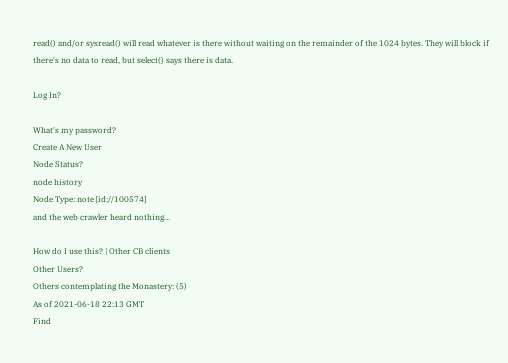read() and/or sysread() will read whatever is there without waiting on the remainder of the 1024 bytes. They will block if there's no data to read, but select() says there is data.

Log In?

What's my password?
Create A New User
Node Status?
node history
Node Type: note [id://100574]
and the web crawler heard nothing...

How do I use this? | Other CB clients
Other Users?
Others contemplating the Monastery: (5)
As of 2021-06-18 22:13 GMT
Find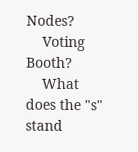Nodes?
    Voting Booth?
    What does the "s" stand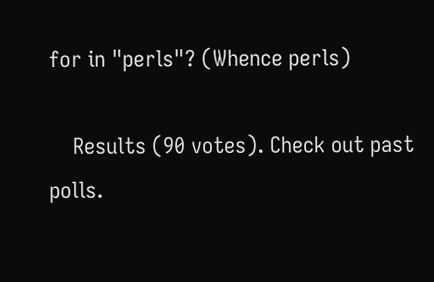for in "perls"? (Whence perls)

    Results (90 votes). Check out past polls.